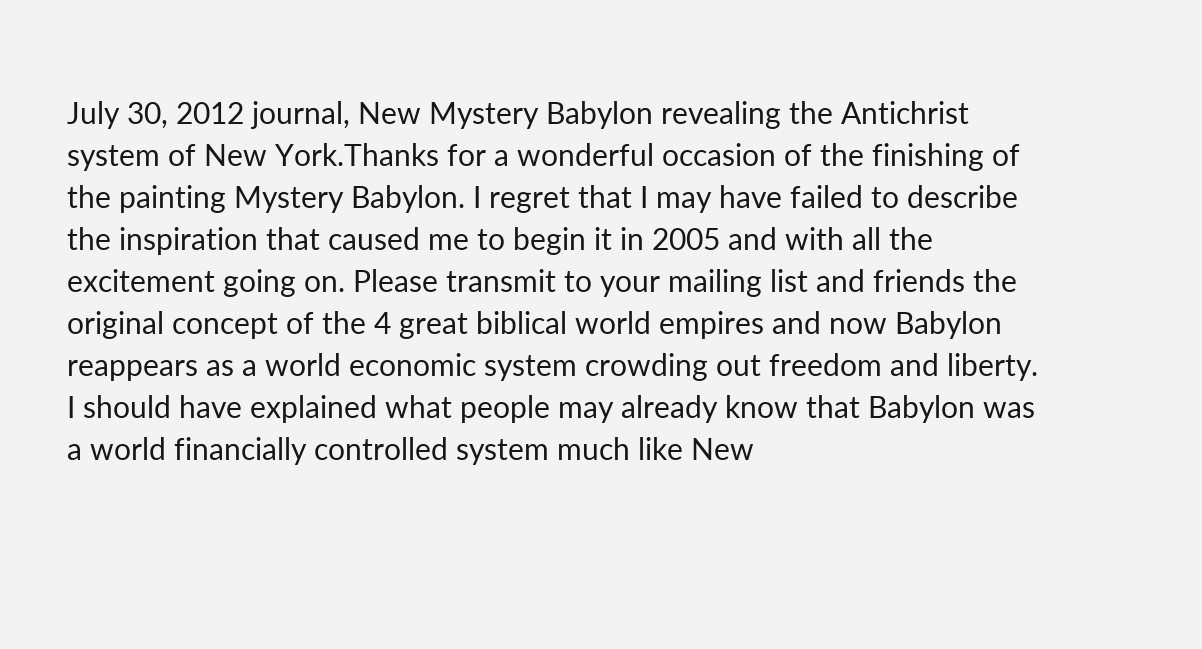July 30, 2012 journal, New Mystery Babylon revealing the Antichrist system of New York.Thanks for a wonderful occasion of the finishing of the painting Mystery Babylon. I regret that I may have failed to describe the inspiration that caused me to begin it in 2005 and with all the excitement going on. Please transmit to your mailing list and friends the original concept of the 4 great biblical world empires and now Babylon reappears as a world economic system crowding out freedom and liberty. I should have explained what people may already know that Babylon was a world financially controlled system much like New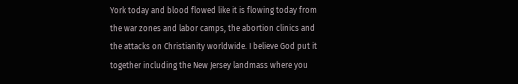York today and blood flowed like it is flowing today from the war zones and labor camps, the abortion clinics and the attacks on Christianity worldwide. I believe God put it together including the New Jersey landmass where you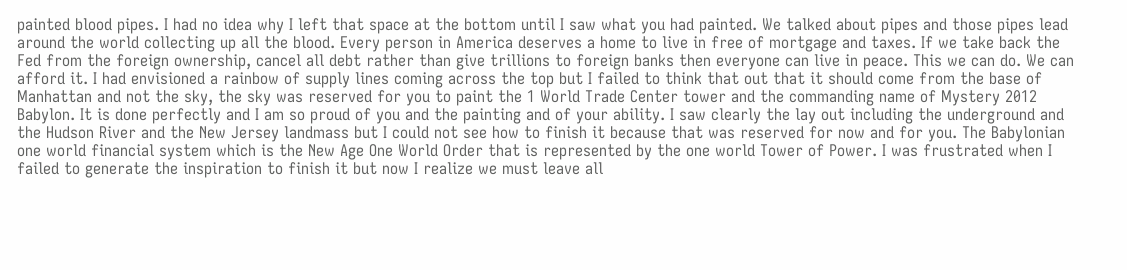painted blood pipes. I had no idea why I left that space at the bottom until I saw what you had painted. We talked about pipes and those pipes lead around the world collecting up all the blood. Every person in America deserves a home to live in free of mortgage and taxes. If we take back the Fed from the foreign ownership, cancel all debt rather than give trillions to foreign banks then everyone can live in peace. This we can do. We can afford it. I had envisioned a rainbow of supply lines coming across the top but I failed to think that out that it should come from the base of Manhattan and not the sky, the sky was reserved for you to paint the 1 World Trade Center tower and the commanding name of Mystery 2012 Babylon. It is done perfectly and I am so proud of you and the painting and of your ability. I saw clearly the lay out including the underground and the Hudson River and the New Jersey landmass but I could not see how to finish it because that was reserved for now and for you. The Babylonian one world financial system which is the New Age One World Order that is represented by the one world Tower of Power. I was frustrated when I failed to generate the inspiration to finish it but now I realize we must leave all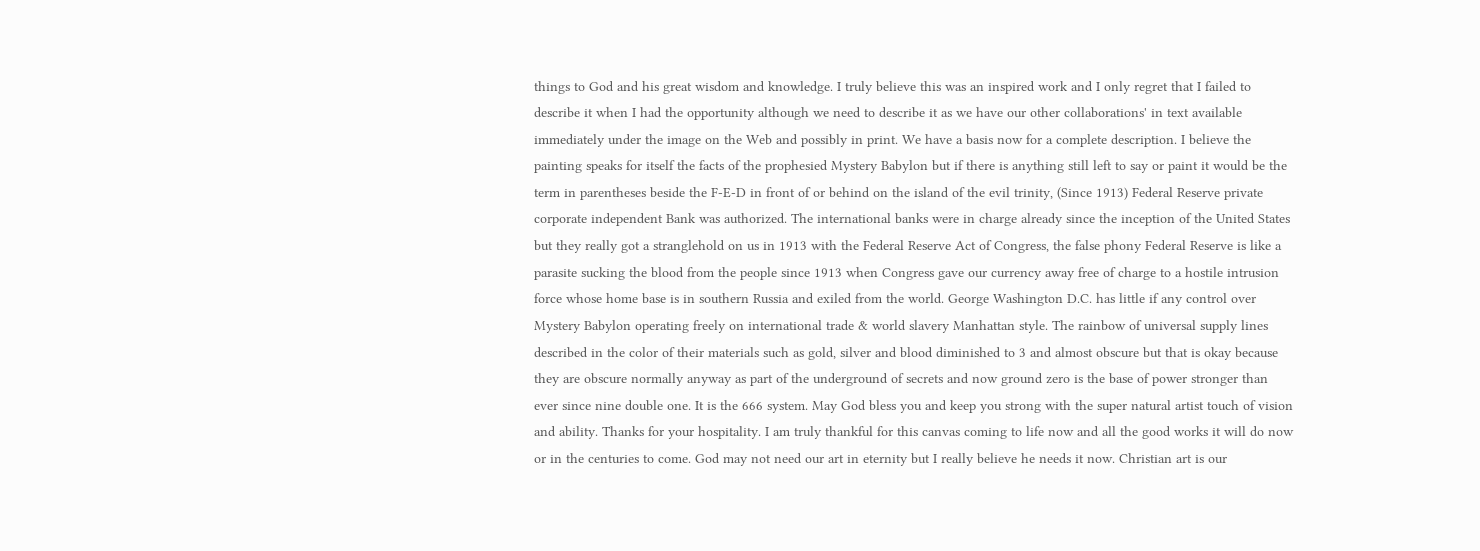things to God and his great wisdom and knowledge. I truly believe this was an inspired work and I only regret that I failed to describe it when I had the opportunity although we need to describe it as we have our other collaborations' in text available immediately under the image on the Web and possibly in print. We have a basis now for a complete description. I believe the painting speaks for itself the facts of the prophesied Mystery Babylon but if there is anything still left to say or paint it would be the term in parentheses beside the F-E-D in front of or behind on the island of the evil trinity, (Since 1913) Federal Reserve private corporate independent Bank was authorized. The international banks were in charge already since the inception of the United States but they really got a stranglehold on us in 1913 with the Federal Reserve Act of Congress, the false phony Federal Reserve is like a parasite sucking the blood from the people since 1913 when Congress gave our currency away free of charge to a hostile intrusion force whose home base is in southern Russia and exiled from the world. George Washington D.C. has little if any control over Mystery Babylon operating freely on international trade & world slavery Manhattan style. The rainbow of universal supply lines described in the color of their materials such as gold, silver and blood diminished to 3 and almost obscure but that is okay because they are obscure normally anyway as part of the underground of secrets and now ground zero is the base of power stronger than ever since nine double one. It is the 666 system. May God bless you and keep you strong with the super natural artist touch of vision and ability. Thanks for your hospitality. I am truly thankful for this canvas coming to life now and all the good works it will do now or in the centuries to come. God may not need our art in eternity but I really believe he needs it now. Christian art is our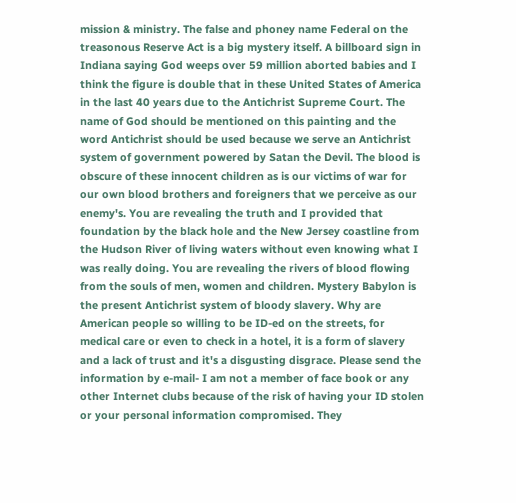mission & ministry. The false and phoney name Federal on the treasonous Reserve Act is a big mystery itself. A billboard sign in Indiana saying God weeps over 59 million aborted babies and I think the figure is double that in these United States of America in the last 40 years due to the Antichrist Supreme Court. The name of God should be mentioned on this painting and the word Antichrist should be used because we serve an Antichrist system of government powered by Satan the Devil. The blood is obscure of these innocent children as is our victims of war for our own blood brothers and foreigners that we perceive as our enemy's. You are revealing the truth and I provided that foundation by the black hole and the New Jersey coastline from the Hudson River of living waters without even knowing what I was really doing. You are revealing the rivers of blood flowing from the souls of men, women and children. Mystery Babylon is the present Antichrist system of bloody slavery. Why are American people so willing to be ID-ed on the streets, for medical care or even to check in a hotel, it is a form of slavery and a lack of trust and it's a disgusting disgrace. Please send the information by e-mail- I am not a member of face book or any other Internet clubs because of the risk of having your ID stolen or your personal information compromised. They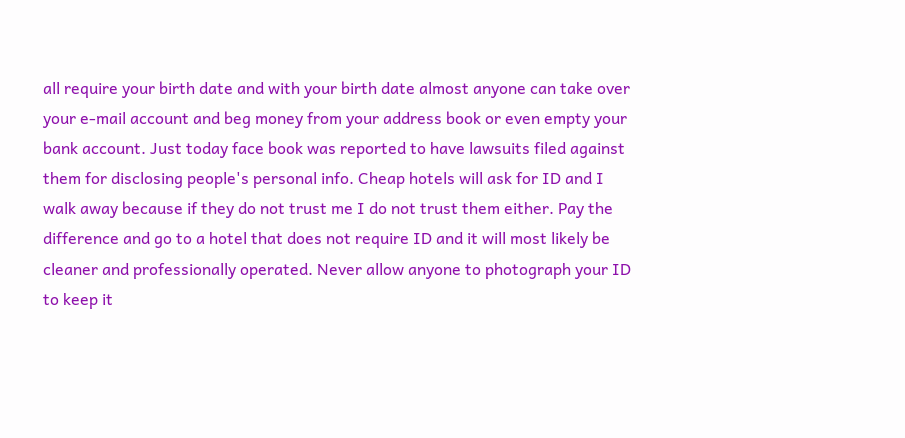all require your birth date and with your birth date almost anyone can take over your e-mail account and beg money from your address book or even empty your bank account. Just today face book was reported to have lawsuits filed against them for disclosing people's personal info. Cheap hotels will ask for ID and I walk away because if they do not trust me I do not trust them either. Pay the difference and go to a hotel that does not require ID and it will most likely be cleaner and professionally operated. Never allow anyone to photograph your ID to keep it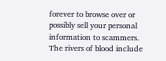forever to browse over or possibly sell your personal information to scammers. The rivers of blood include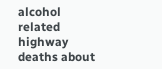alcohol related highway deaths about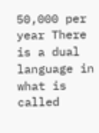50,000 per year There is a dual language in what is called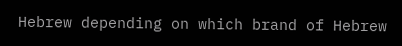Hebrew depending on which brand of Hebrew